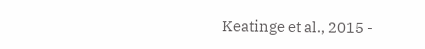Keatinge et al., 2015 -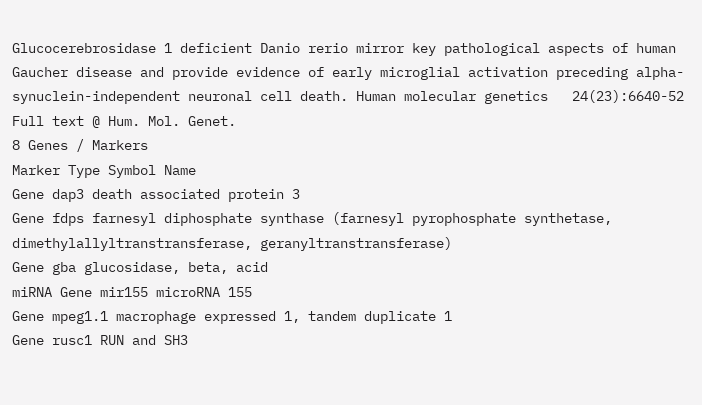Glucocerebrosidase 1 deficient Danio rerio mirror key pathological aspects of human Gaucher disease and provide evidence of early microglial activation preceding alpha-synuclein-independent neuronal cell death. Human molecular genetics   24(23):6640-52 Full text @ Hum. Mol. Genet.
8 Genes / Markers
Marker Type Symbol Name
Gene dap3 death associated protein 3
Gene fdps farnesyl diphosphate synthase (farnesyl pyrophosphate synthetase, dimethylallyltranstransferase, geranyltranstransferase)
Gene gba glucosidase, beta, acid
miRNA Gene mir155 microRNA 155
Gene mpeg1.1 macrophage expressed 1, tandem duplicate 1
Gene rusc1 RUN and SH3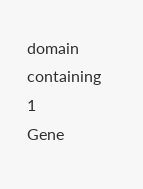domain containing 1
Gene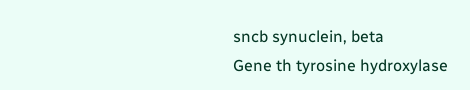sncb synuclein, beta
Gene th tyrosine hydroxylase